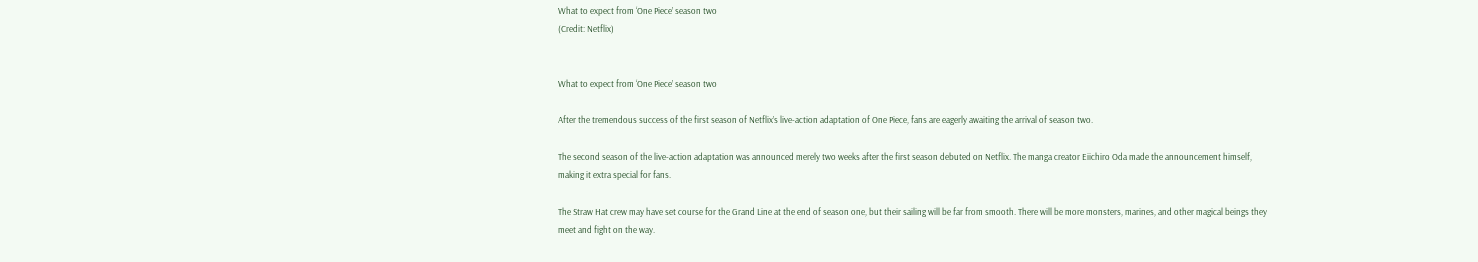What to expect from ‘One Piece’ season two
(Credit: Netflix)


What to expect from ‘One Piece’ season two

After the tremendous success of the first season of Netflix’s live-action adaptation of One Piece, fans are eagerly awaiting the arrival of season two.

The second season of the live-action adaptation was announced merely two weeks after the first season debuted on Netflix. The manga creator Eiichiro Oda made the announcement himself, making it extra special for fans.

The Straw Hat crew may have set course for the Grand Line at the end of season one, but their sailing will be far from smooth. There will be more monsters, marines, and other magical beings they meet and fight on the way.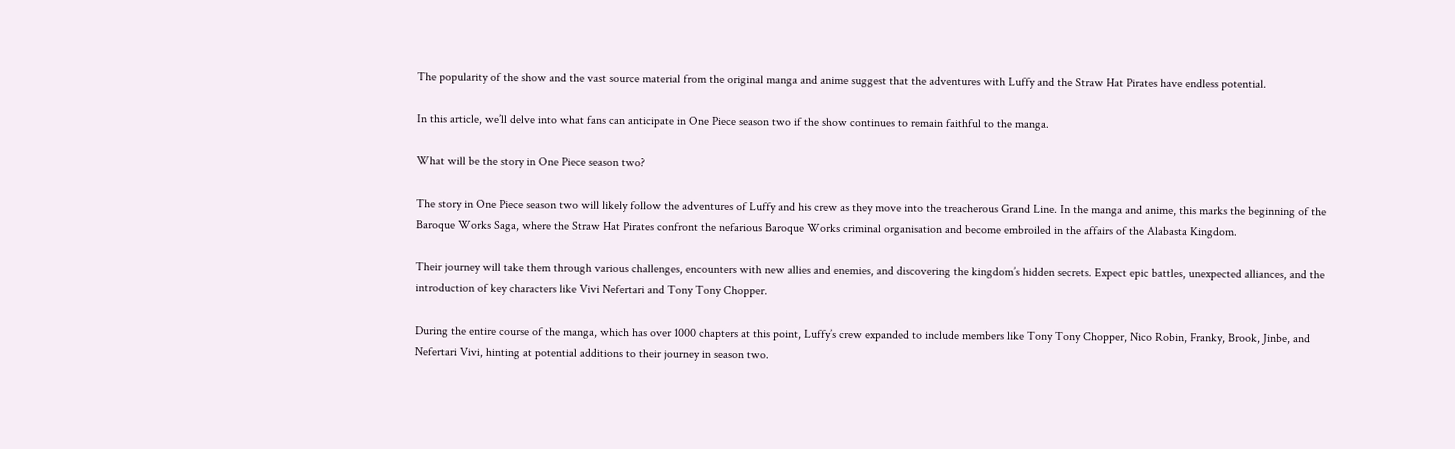The popularity of the show and the vast source material from the original manga and anime suggest that the adventures with Luffy and the Straw Hat Pirates have endless potential.

In this article, we’ll delve into what fans can anticipate in One Piece season two if the show continues to remain faithful to the manga.

What will be the story in One Piece season two?

The story in One Piece season two will likely follow the adventures of Luffy and his crew as they move into the treacherous Grand Line. In the manga and anime, this marks the beginning of the Baroque Works Saga, where the Straw Hat Pirates confront the nefarious Baroque Works criminal organisation and become embroiled in the affairs of the Alabasta Kingdom.

Their journey will take them through various challenges, encounters with new allies and enemies, and discovering the kingdom’s hidden secrets. Expect epic battles, unexpected alliances, and the introduction of key characters like Vivi Nefertari and Tony Tony Chopper.

During the entire course of the manga, which has over 1000 chapters at this point, Luffy’s crew expanded to include members like Tony Tony Chopper, Nico Robin, Franky, Brook, Jinbe, and Nefertari Vivi, hinting at potential additions to their journey in season two.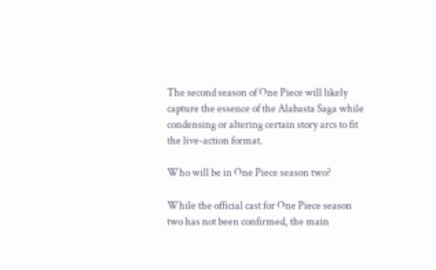The second season of One Piece will likely capture the essence of the Alabasta Saga while condensing or altering certain story arcs to fit the live-action format.

Who will be in One Piece season two?

While the official cast for One Piece season two has not been confirmed, the main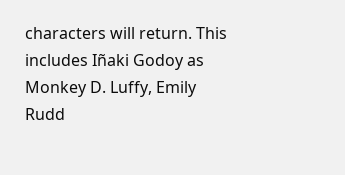characters will return. This includes Iñaki Godoy as Monkey D. Luffy, Emily Rudd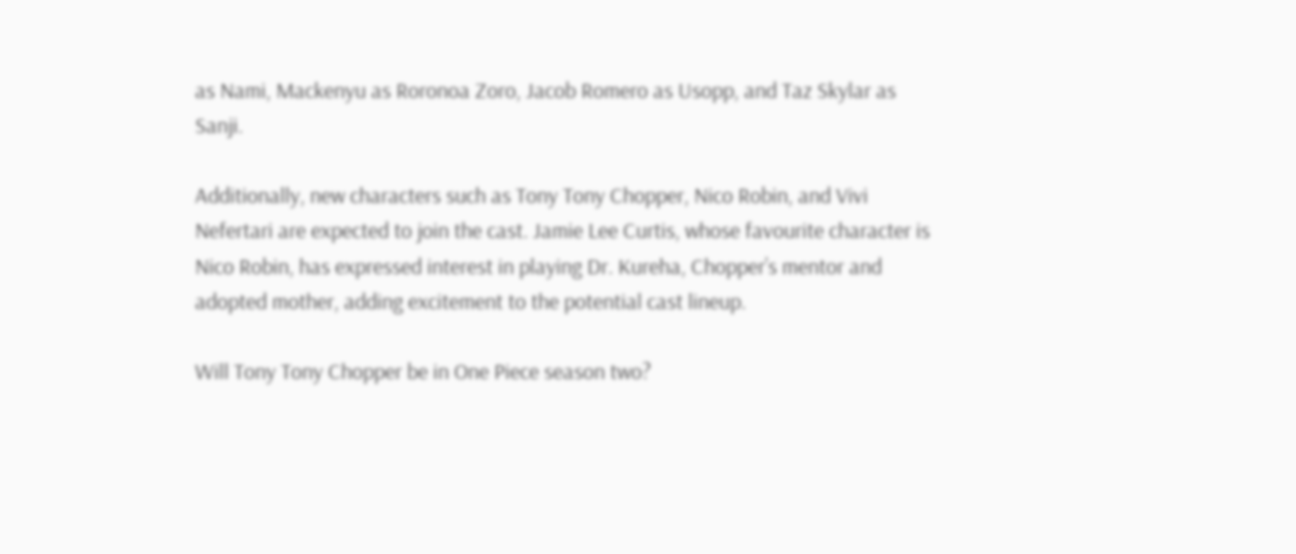as Nami, Mackenyu as Roronoa Zoro, Jacob Romero as Usopp, and Taz Skylar as Sanji.

Additionally, new characters such as Tony Tony Chopper, Nico Robin, and Vivi Nefertari are expected to join the cast. Jamie Lee Curtis, whose favourite character is Nico Robin, has expressed interest in playing Dr. Kureha, Chopper’s mentor and adopted mother, adding excitement to the potential cast lineup.

Will Tony Tony Chopper be in One Piece season two?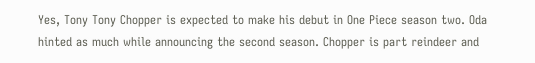Yes, Tony Tony Chopper is expected to make his debut in One Piece season two. Oda hinted as much while announcing the second season. Chopper is part reindeer and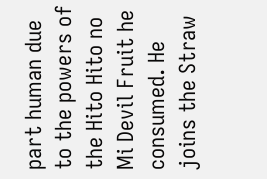part human due to the powers of the Hito Hito no Mi Devil Fruit he consumed. He joins the Straw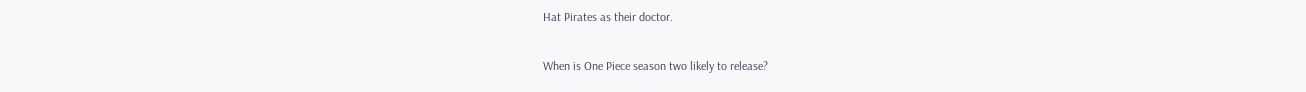Hat Pirates as their doctor.

When is One Piece season two likely to release?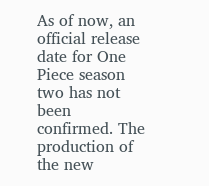As of now, an official release date for One Piece season two has not been confirmed. The production of the new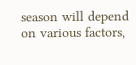season will depend on various factors,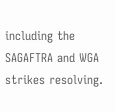including the SAGAFTRA and WGA strikes resolving.